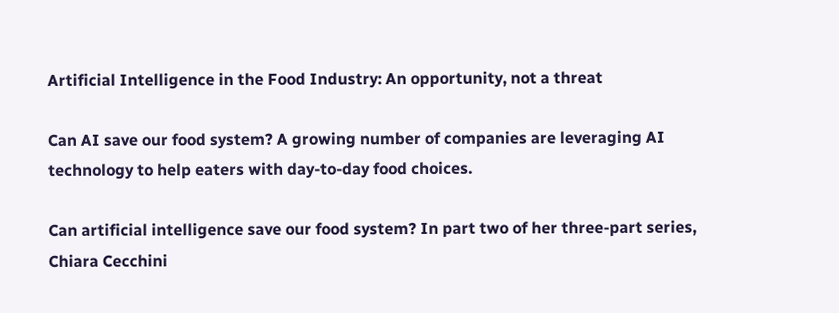Artificial Intelligence in the Food Industry: An opportunity, not a threat

Can AI save our food system? A growing number of companies are leveraging AI technology to help eaters with day-to-day food choices.

Can artificial intelligence save our food system? In part two of her three-part series, Chiara Cecchini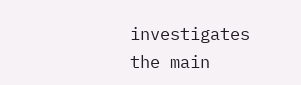investigates the main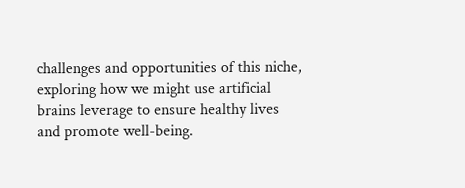challenges and opportunities of this niche, exploring how we might use artificial brains leverage to ensure healthy lives and promote well-being.